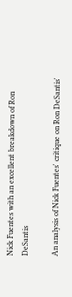Nick Fuentes with an excellent breakdown of Ron DeSantis

An analysis of Nick Fuentes' critique on Ron DeSantis'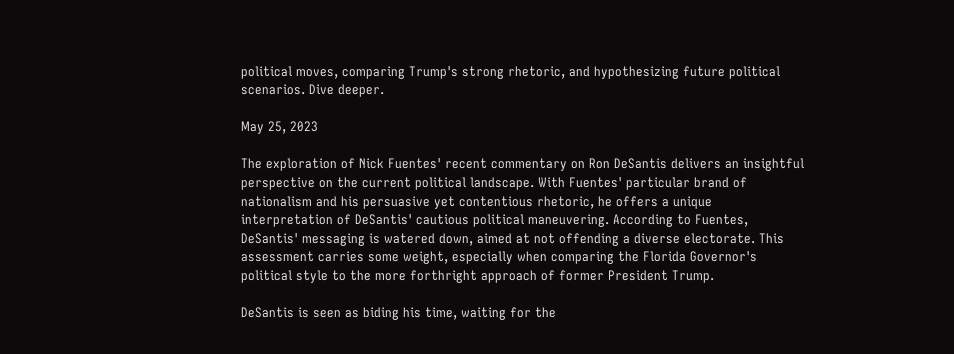political moves, comparing Trump's strong rhetoric, and hypothesizing future political scenarios. Dive deeper.

May 25, 2023

The exploration of Nick Fuentes' recent commentary on Ron DeSantis delivers an insightful perspective on the current political landscape. With Fuentes' particular brand of nationalism and his persuasive yet contentious rhetoric, he offers a unique interpretation of DeSantis' cautious political maneuvering. According to Fuentes, DeSantis' messaging is watered down, aimed at not offending a diverse electorate. This assessment carries some weight, especially when comparing the Florida Governor's political style to the more forthright approach of former President Trump.

DeSantis is seen as biding his time, waiting for the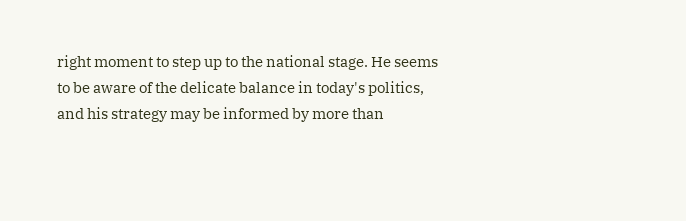right moment to step up to the national stage. He seems to be aware of the delicate balance in today's politics, and his strategy may be informed by more than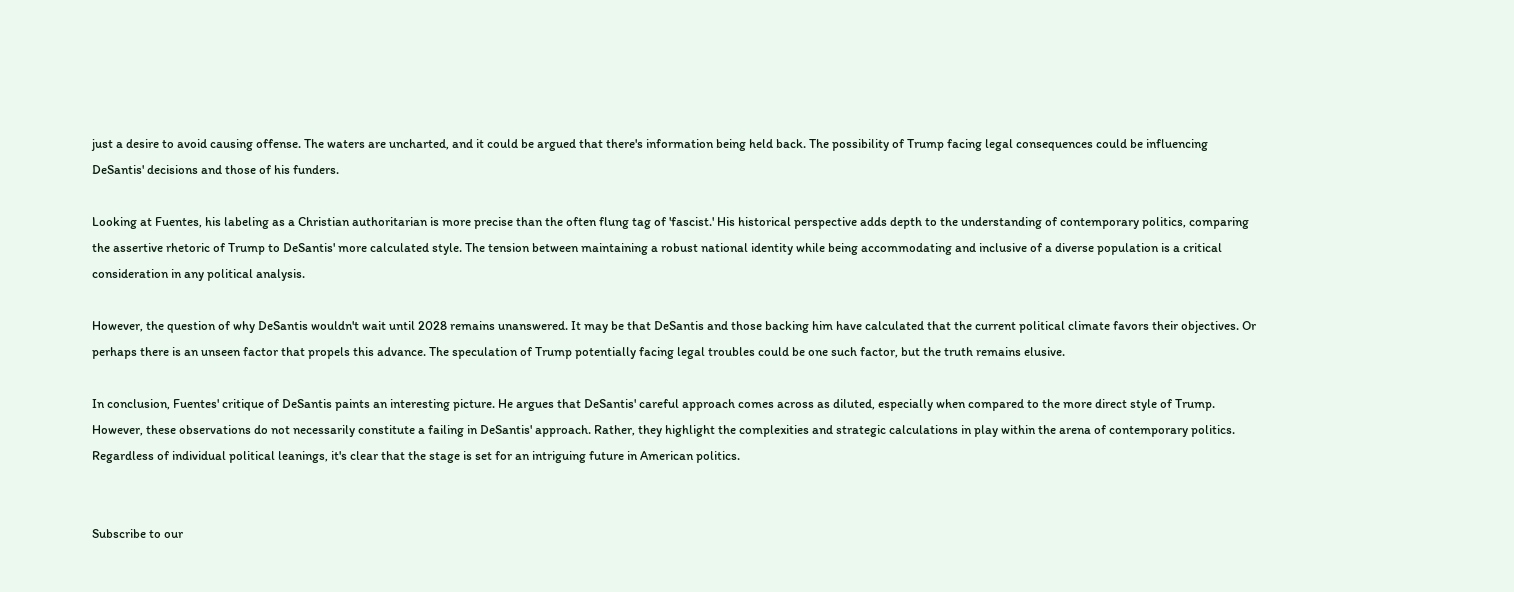just a desire to avoid causing offense. The waters are uncharted, and it could be argued that there's information being held back. The possibility of Trump facing legal consequences could be influencing DeSantis' decisions and those of his funders.

Looking at Fuentes, his labeling as a Christian authoritarian is more precise than the often flung tag of 'fascist.' His historical perspective adds depth to the understanding of contemporary politics, comparing the assertive rhetoric of Trump to DeSantis' more calculated style. The tension between maintaining a robust national identity while being accommodating and inclusive of a diverse population is a critical consideration in any political analysis.

However, the question of why DeSantis wouldn't wait until 2028 remains unanswered. It may be that DeSantis and those backing him have calculated that the current political climate favors their objectives. Or perhaps there is an unseen factor that propels this advance. The speculation of Trump potentially facing legal troubles could be one such factor, but the truth remains elusive.

In conclusion, Fuentes' critique of DeSantis paints an interesting picture. He argues that DeSantis' careful approach comes across as diluted, especially when compared to the more direct style of Trump. However, these observations do not necessarily constitute a failing in DeSantis' approach. Rather, they highlight the complexities and strategic calculations in play within the arena of contemporary politics. Regardless of individual political leanings, it's clear that the stage is set for an intriguing future in American politics.


Subscribe to our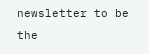newsletter to be the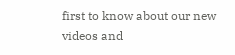first to know about our new videos and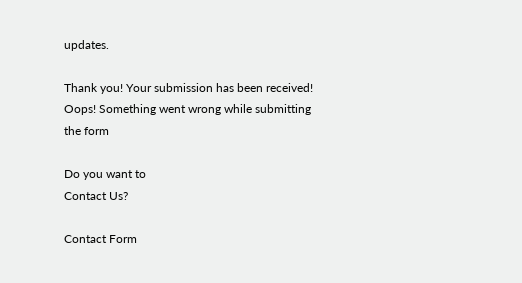updates.

Thank you! Your submission has been received!
Oops! Something went wrong while submitting the form

Do you want to
Contact Us?

Contact Form